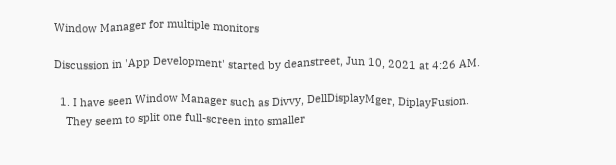Window Manager for multiple monitors

Discussion in 'App Development' started by deanstreet, Jun 10, 2021 at 4:26 AM.

  1. I have seen Window Manager such as Divvy, DellDisplayMger, DiplayFusion.
    They seem to split one full-screen into smaller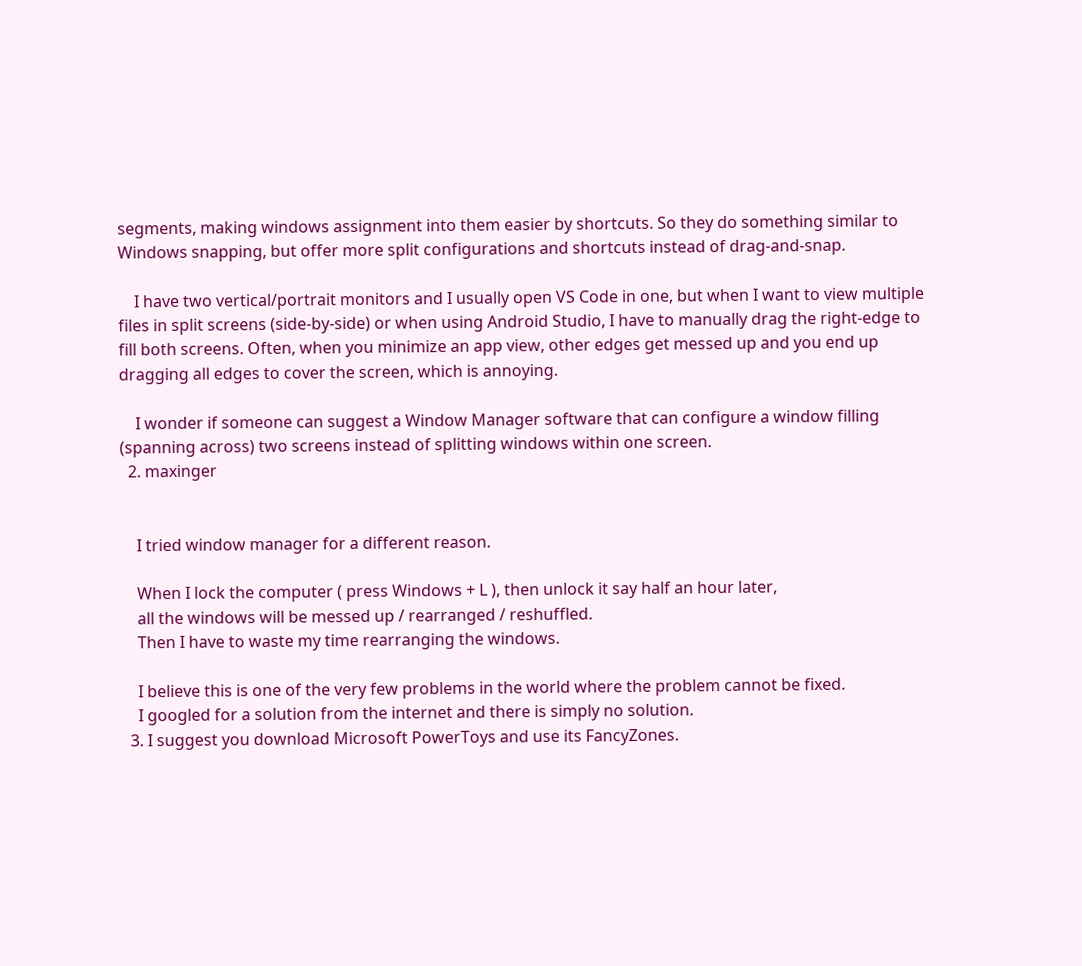segments, making windows assignment into them easier by shortcuts. So they do something similar to Windows snapping, but offer more split configurations and shortcuts instead of drag-and-snap.

    I have two vertical/portrait monitors and I usually open VS Code in one, but when I want to view multiple files in split screens (side-by-side) or when using Android Studio, I have to manually drag the right-edge to fill both screens. Often, when you minimize an app view, other edges get messed up and you end up dragging all edges to cover the screen, which is annoying.

    I wonder if someone can suggest a Window Manager software that can configure a window filling (spanning across) two screens instead of splitting windows within one screen.
  2. maxinger


    I tried window manager for a different reason.

    When I lock the computer ( press Windows + L ), then unlock it say half an hour later,
    all the windows will be messed up / rearranged / reshuffled.
    Then I have to waste my time rearranging the windows.

    I believe this is one of the very few problems in the world where the problem cannot be fixed.
    I googled for a solution from the internet and there is simply no solution.
  3. I suggest you download Microsoft PowerToys and use its FancyZones.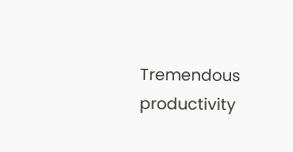Tremendous productivity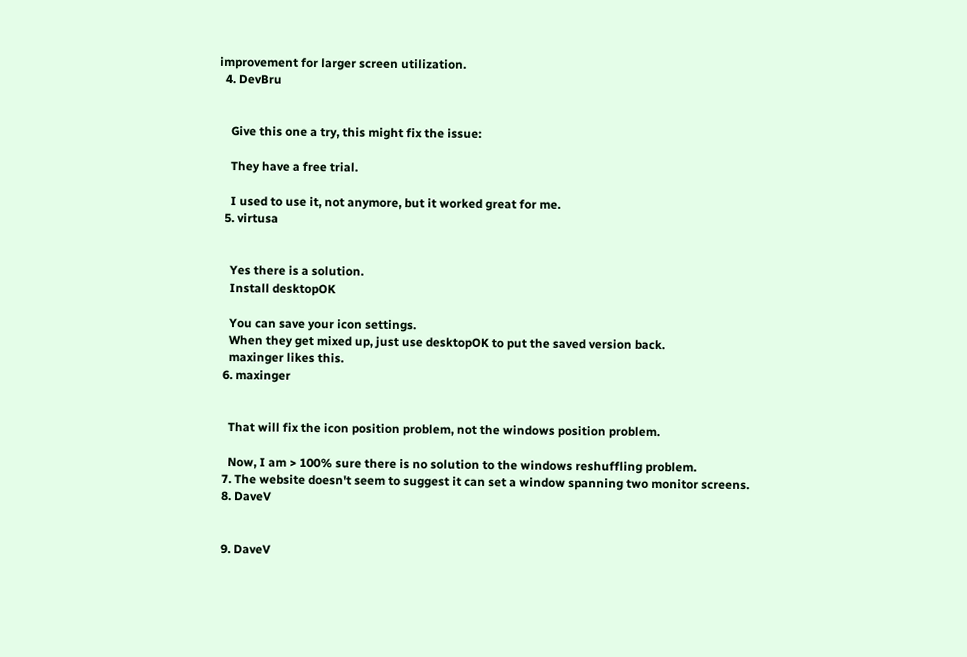improvement for larger screen utilization.
  4. DevBru


    Give this one a try, this might fix the issue:

    They have a free trial.

    I used to use it, not anymore, but it worked great for me.
  5. virtusa


    Yes there is a solution.
    Install desktopOK

    You can save your icon settings.
    When they get mixed up, just use desktopOK to put the saved version back.
    maxinger likes this.
  6. maxinger


    That will fix the icon position problem, not the windows position problem.

    Now, I am > 100% sure there is no solution to the windows reshuffling problem.
  7. The website doesn't seem to suggest it can set a window spanning two monitor screens.
  8. DaveV


  9. DaveV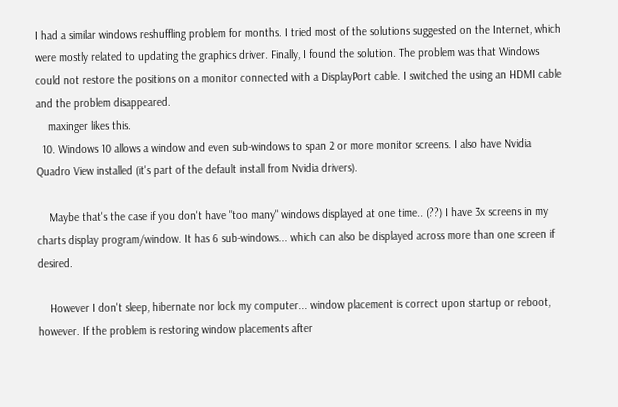I had a similar windows reshuffling problem for months. I tried most of the solutions suggested on the Internet, which were mostly related to updating the graphics driver. Finally, I found the solution. The problem was that Windows could not restore the positions on a monitor connected with a DisplayPort cable. I switched the using an HDMI cable and the problem disappeared.
    maxinger likes this.
  10. Windows 10 allows a window and even sub-windows to span 2 or more monitor screens. I also have Nvidia Quadro View installed (it's part of the default install from Nvidia drivers).

    Maybe that's the case if you don't have "too many" windows displayed at one time.. (??) I have 3x screens in my charts display program/window. It has 6 sub-windows... which can also be displayed across more than one screen if desired.

    However I don't sleep, hibernate nor lock my computer... window placement is correct upon startup or reboot, however. If the problem is restoring window placements after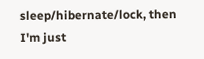sleep/hibernate/lock, then I'm just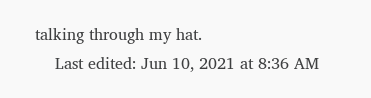talking through my hat.
    Last edited: Jun 10, 2021 at 8:36 AM